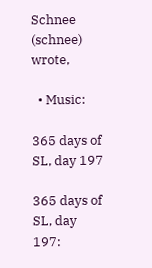Schnee (schnee) wrote,

  • Music:

365 days of SL, day 197

365 days of SL, day 197: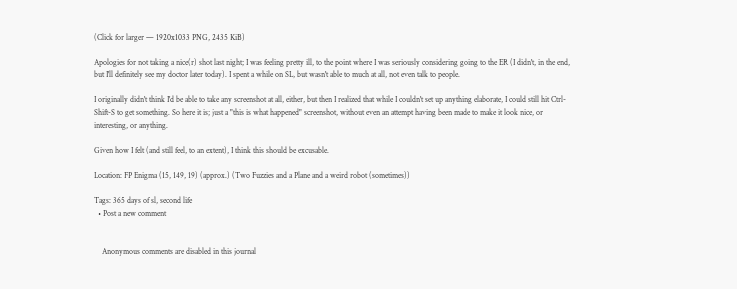(Click for larger — 1920x1033 PNG, 2435 KiB)

Apologies for not taking a nice(r) shot last night; I was feeling pretty ill, to the point where I was seriously considering going to the ER (I didn't, in the end, but I'll definitely see my doctor later today). I spent a while on SL, but wasn't able to much at all, not even talk to people.

I originally didn't think I'd be able to take any screenshot at all, either, but then I realized that while I couldn't set up anything elaborate, I could still hit Ctrl-Shift-S to get something. So here it is; just a "this is what happened" screenshot, without even an attempt having been made to make it look nice, or interesting, or anything.

Given how I felt (and still feel, to an extent), I think this should be excusable.

Location: FP Enigma (15, 149, 19) (approx.) (Two Fuzzies and a Plane and a weird robot (sometimes))

Tags: 365 days of sl, second life
  • Post a new comment


    Anonymous comments are disabled in this journal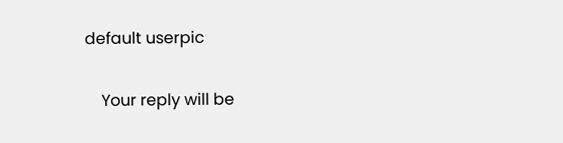default userpic

    Your reply will be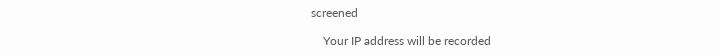screened

    Your IP address will be recorded